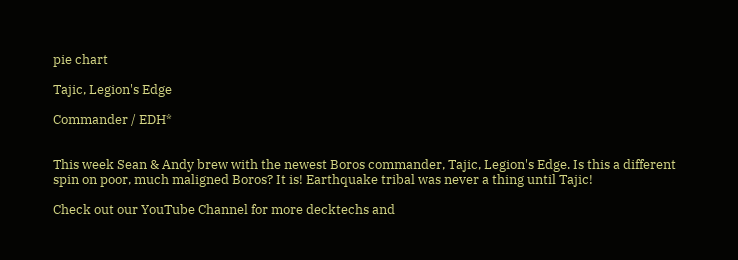pie chart

Tajic, Legion's Edge

Commander / EDH*


This week Sean & Andy brew with the newest Boros commander, Tajic, Legion's Edge. Is this a different spin on poor, much maligned Boros? It is! Earthquake tribal was never a thing until Tajic!

Check out our YouTube Channel for more decktechs and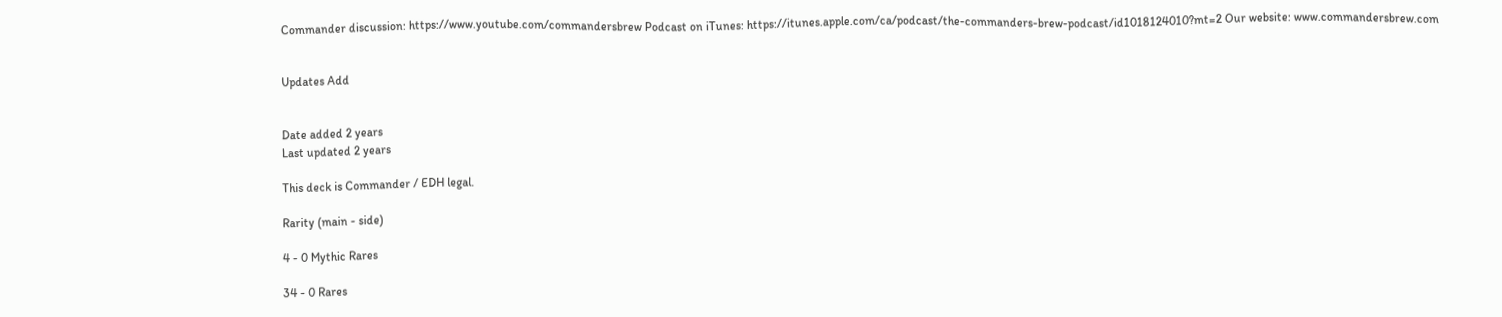Commander discussion: https://www.youtube.com/commandersbrew Podcast on iTunes: https://itunes.apple.com/ca/podcast/the-commanders-brew-podcast/id1018124010?mt=2 Our website: www.commandersbrew.com


Updates Add


Date added 2 years
Last updated 2 years

This deck is Commander / EDH legal.

Rarity (main - side)

4 - 0 Mythic Rares

34 - 0 Rares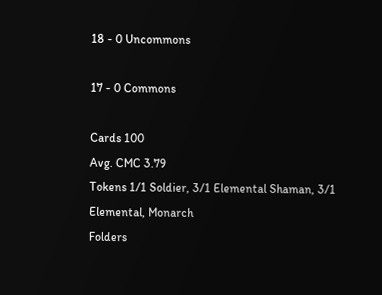18 - 0 Uncommons

17 - 0 Commons

Cards 100
Avg. CMC 3.79
Tokens 1/1 Soldier, 3/1 Elemental Shaman, 3/1 Elemental, Monarch
Folders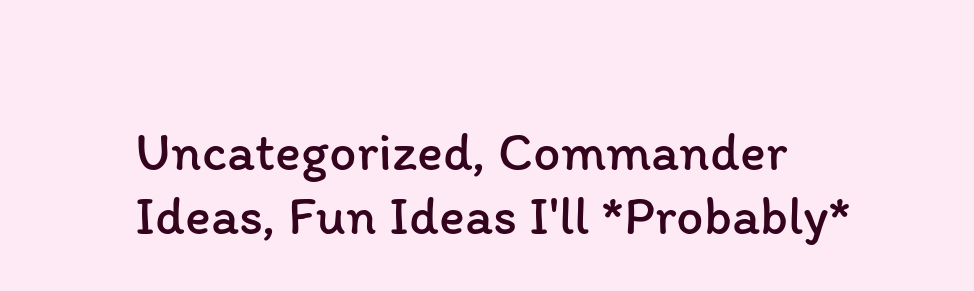Uncategorized, Commander Ideas, Fun Ideas I'll *Probably*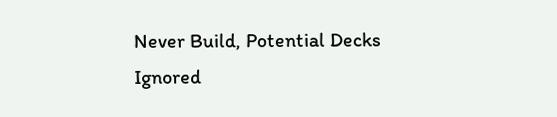Never Build, Potential Decks
Ignored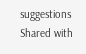suggestions
Shared with